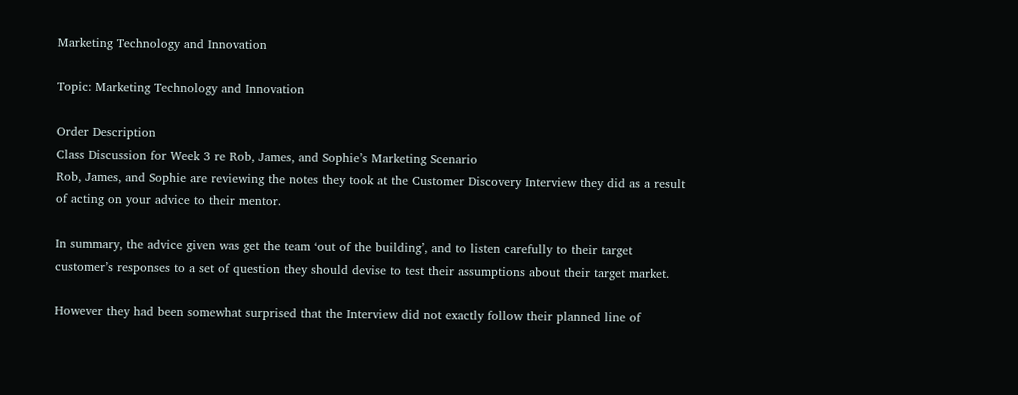Marketing Technology and Innovation

Topic: Marketing Technology and Innovation

Order Description
Class Discussion for Week 3 re Rob, James, and Sophie’s Marketing Scenario
Rob, James, and Sophie are reviewing the notes they took at the Customer Discovery Interview they did as a result of acting on your advice to their mentor.

In summary, the advice given was get the team ‘out of the building’, and to listen carefully to their target customer’s responses to a set of question they should devise to test their assumptions about their target market.

However they had been somewhat surprised that the Interview did not exactly follow their planned line of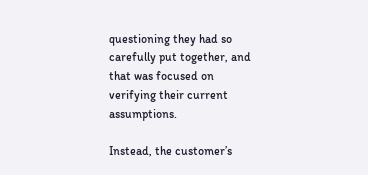questioning they had so carefully put together, and that was focused on verifying their current assumptions.

Instead, the customer’s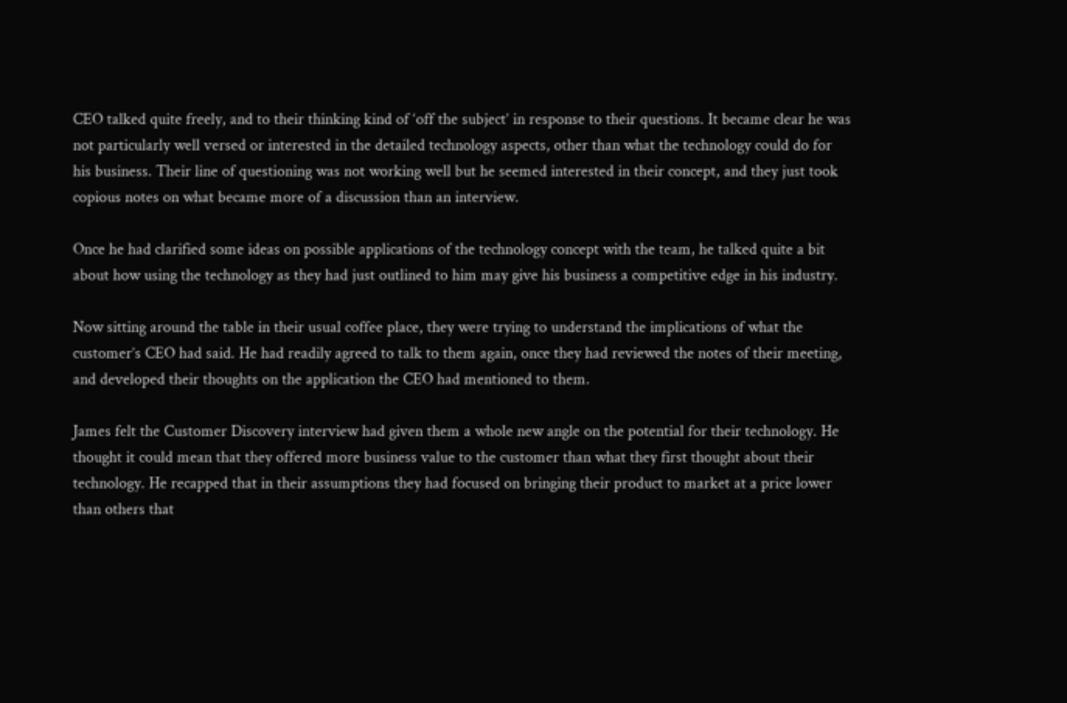CEO talked quite freely, and to their thinking kind of ‘off the subject’ in response to their questions. It became clear he was not particularly well versed or interested in the detailed technology aspects, other than what the technology could do for his business. Their line of questioning was not working well but he seemed interested in their concept, and they just took copious notes on what became more of a discussion than an interview.

Once he had clarified some ideas on possible applications of the technology concept with the team, he talked quite a bit about how using the technology as they had just outlined to him may give his business a competitive edge in his industry.

Now sitting around the table in their usual coffee place, they were trying to understand the implications of what the customer’s CEO had said. He had readily agreed to talk to them again, once they had reviewed the notes of their meeting, and developed their thoughts on the application the CEO had mentioned to them.

James felt the Customer Discovery interview had given them a whole new angle on the potential for their technology. He thought it could mean that they offered more business value to the customer than what they first thought about their technology. He recapped that in their assumptions they had focused on bringing their product to market at a price lower than others that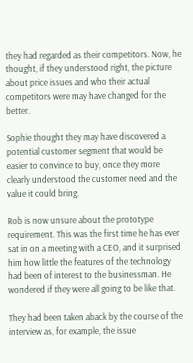they had regarded as their competitors. Now, he thought, if they understood right, the picture about price issues and who their actual competitors were may have changed for the better.

Sophie thought they may have discovered a potential customer segment that would be easier to convince to buy, once they more clearly understood the customer need and the value it could bring.

Rob is now unsure about the prototype requirement. This was the first time he has ever sat in on a meeting with a CEO, and it surprised him how little the features of the technology had been of interest to the businessman. He wondered if they were all going to be like that.

They had been taken aback by the course of the interview as, for example, the issue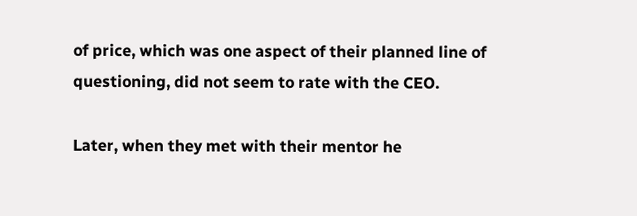of price, which was one aspect of their planned line of questioning, did not seem to rate with the CEO.

Later, when they met with their mentor he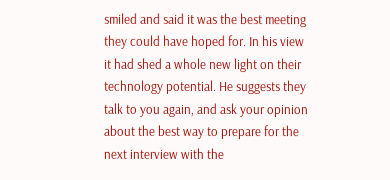smiled and said it was the best meeting they could have hoped for. In his view it had shed a whole new light on their technology potential. He suggests they talk to you again, and ask your opinion about the best way to prepare for the next interview with the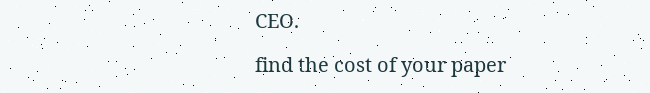CEO.

find the cost of your paper